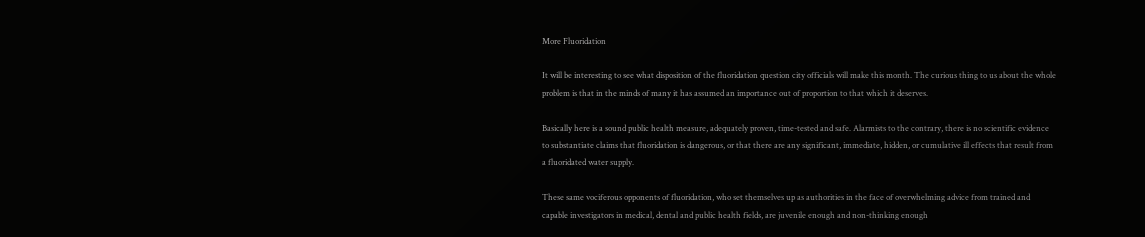More Fluoridation

It will be interesting to see what disposition of the fluoridation question city officials will make this month. The curious thing to us about the whole problem is that in the minds of many it has assumed an importance out of proportion to that which it deserves.

Basically here is a sound public health measure, adequately proven, time-tested and safe. Alarmists to the contrary, there is no scientific evidence to substantiate claims that fluoridation is dangerous, or that there are any significant, immediate, hidden, or cumulative ill effects that result from a fluoridated water supply.

These same vociferous opponents of fluoridation, who set themselves up as authorities in the face of overwhelming advice from trained and capable investigators in medical, dental and public health fields, are juvenile enough and non-thinking enough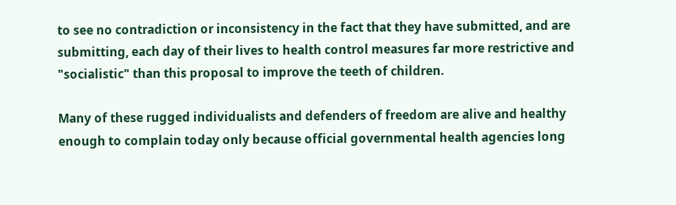to see no contradiction or inconsistency in the fact that they have submitted, and are submitting, each day of their lives to health control measures far more restrictive and "socialistic" than this proposal to improve the teeth of children.

Many of these rugged individualists and defenders of freedom are alive and healthy enough to complain today only because official governmental health agencies long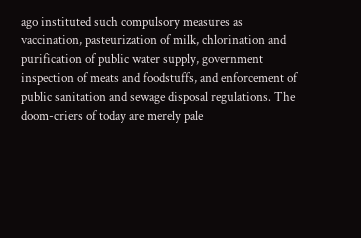ago instituted such compulsory measures as vaccination, pasteurization of milk, chlorination and purification of public water supply, government inspection of meats and foodstuffs, and enforcement of public sanitation and sewage disposal regulations. The doom-criers of today are merely pale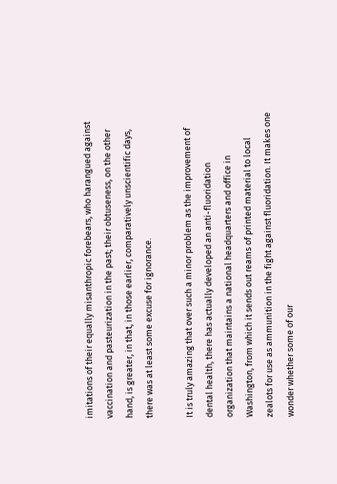imitations of their equally misanthropic forebears, who harangued against vaccination and pasteurization in the past; their obtuseness, on the other hand, is greater, in that, in those earlier, comparatively unscientific days, there was at least some excuse for ignorance.

It is truly amazing that over such a minor problem as the improvement of dental health, there has actually developed an anti-fluoridation organization that maintains a national headquarters and office in Washington, from which it sends out reams of printed material to local zealots for use as ammunition in the fight against fluoridation. It makes one wonder whether some of our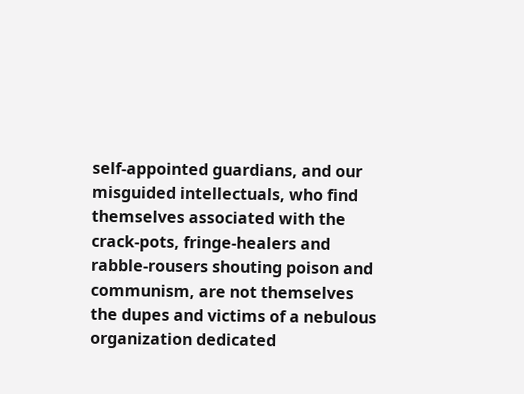self-appointed guardians, and our misguided intellectuals, who find themselves associated with the crack-pots, fringe-healers and rabble-rousers shouting poison and communism, are not themselves the dupes and victims of a nebulous organization dedicated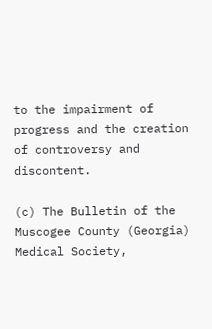to the impairment of progress and the creation of controversy and discontent.

(c) The Bulletin of the Muscogee County (Georgia) Medical Society,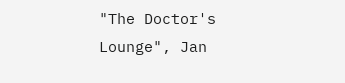"The Doctor's Lounge", Jan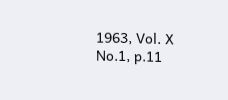1963, Vol. X No.1, p.11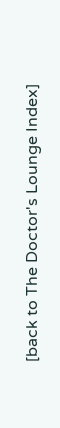[back to The Doctor's Lounge Index]